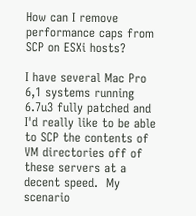How can I remove performance caps from SCP on ESXi hosts?

I have several Mac Pro 6,1 systems running 6.7u3 fully patched and I'd really like to be able to SCP the contents of VM directories off of these servers at a decent speed.  My scenario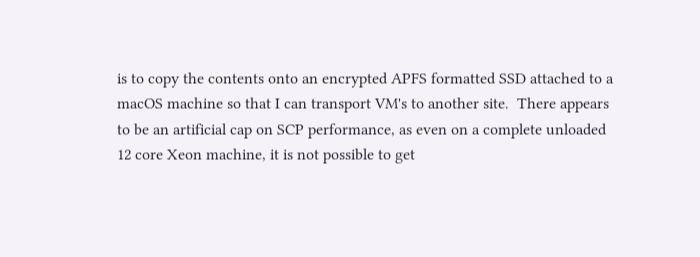is to copy the contents onto an encrypted APFS formatted SSD attached to a macOS machine so that I can transport VM's to another site.  There appears to be an artificial cap on SCP performance, as even on a complete unloaded 12 core Xeon machine, it is not possible to get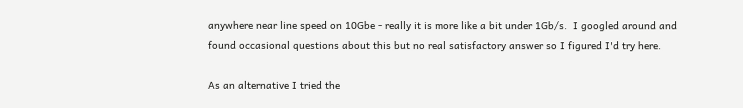anywhere near line speed on 10Gbe - really it is more like a bit under 1Gb/s.  I googled around and found occasional questions about this but no real satisfactory answer so I figured I'd try here.

As an alternative I tried the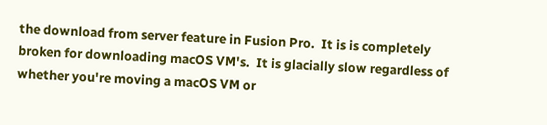the download from server feature in Fusion Pro.  It is is completely broken for downloading macOS VM's.  It is glacially slow regardless of whether you're moving a macOS VM or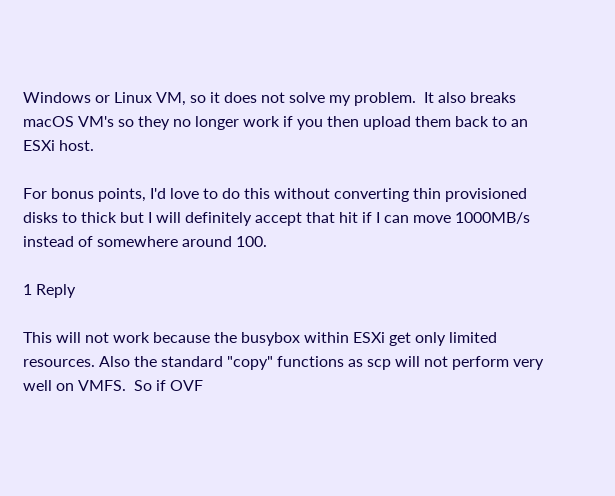Windows or Linux VM, so it does not solve my problem.  It also breaks macOS VM's so they no longer work if you then upload them back to an ESXi host.

For bonus points, I'd love to do this without converting thin provisioned disks to thick but I will definitely accept that hit if I can move 1000MB/s instead of somewhere around 100.

1 Reply

This will not work because the busybox within ESXi get only limited resources. Also the standard "copy" functions as scp will not perform very well on VMFS.  So if OVF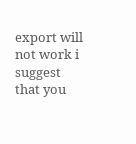export will not work i suggest that you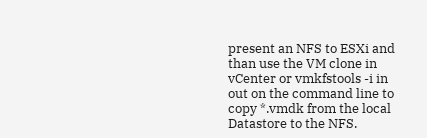present an NFS to ESXi and than use the VM clone in vCenter or vmkfstools -i in out on the command line to copy *.vmdk from the local Datastore to the NFS.